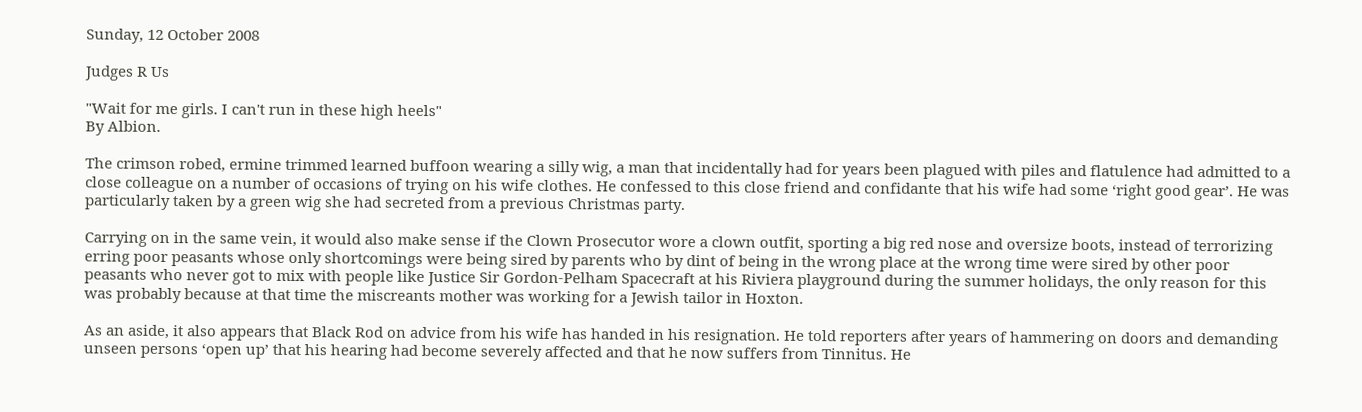Sunday, 12 October 2008

Judges R Us

"Wait for me girls. I can't run in these high heels"
By Albion.

The crimson robed, ermine trimmed learned buffoon wearing a silly wig, a man that incidentally had for years been plagued with piles and flatulence had admitted to a close colleague on a number of occasions of trying on his wife clothes. He confessed to this close friend and confidante that his wife had some ‘right good gear’. He was particularly taken by a green wig she had secreted from a previous Christmas party.

Carrying on in the same vein, it would also make sense if the Clown Prosecutor wore a clown outfit, sporting a big red nose and oversize boots, instead of terrorizing erring poor peasants whose only shortcomings were being sired by parents who by dint of being in the wrong place at the wrong time were sired by other poor peasants who never got to mix with people like Justice Sir Gordon-Pelham Spacecraft at his Riviera playground during the summer holidays, the only reason for this was probably because at that time the miscreants mother was working for a Jewish tailor in Hoxton.

As an aside, it also appears that Black Rod on advice from his wife has handed in his resignation. He told reporters after years of hammering on doors and demanding unseen persons ‘open up’ that his hearing had become severely affected and that he now suffers from Tinnitus. He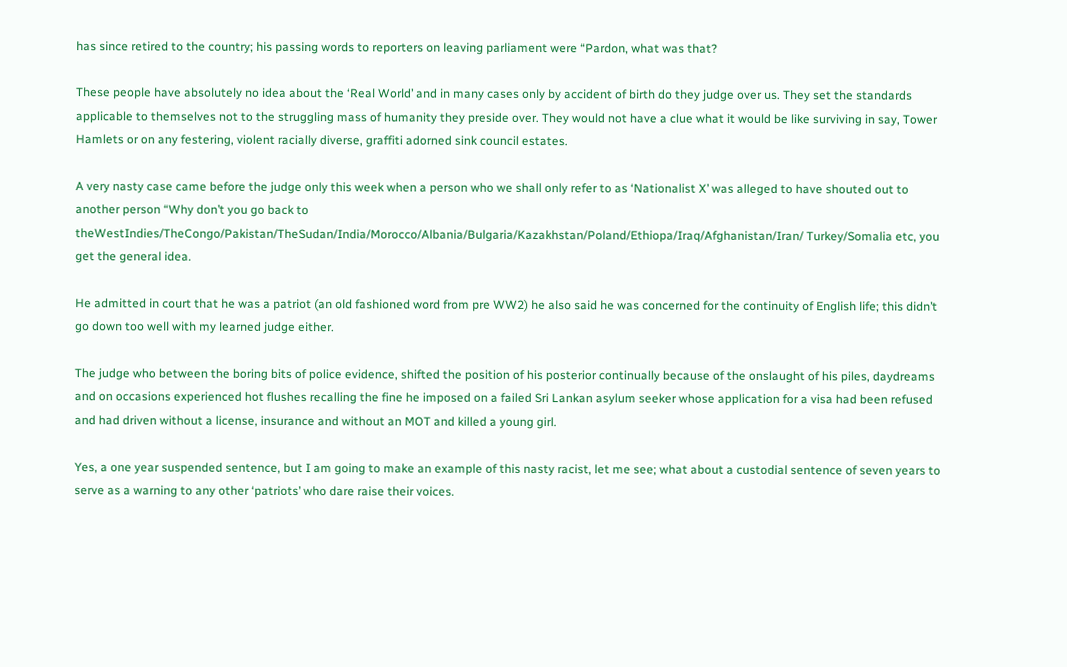has since retired to the country; his passing words to reporters on leaving parliament were “Pardon, what was that?

These people have absolutely no idea about the ‘Real World’ and in many cases only by accident of birth do they judge over us. They set the standards applicable to themselves not to the struggling mass of humanity they preside over. They would not have a clue what it would be like surviving in say, Tower Hamlets or on any festering, violent racially diverse, graffiti adorned sink council estates.

A very nasty case came before the judge only this week when a person who we shall only refer to as ‘Nationalist X’ was alleged to have shouted out to another person “Why don’t you go back to theWestIndies/TheCongo/Pakistan/TheSudan/India/Morocco/Albania/Bulgaria/Kazakhstan/Poland/Ethiopa/Iraq/Afghanistan/Iran/ Turkey/Somalia etc, you get the general idea.

He admitted in court that he was a patriot (an old fashioned word from pre WW2) he also said he was concerned for the continuity of English life; this didn’t go down too well with my learned judge either.

The judge who between the boring bits of police evidence, shifted the position of his posterior continually because of the onslaught of his piles, daydreams and on occasions experienced hot flushes recalling the fine he imposed on a failed Sri Lankan asylum seeker whose application for a visa had been refused and had driven without a license, insurance and without an MOT and killed a young girl.

Yes, a one year suspended sentence, but I am going to make an example of this nasty racist, let me see; what about a custodial sentence of seven years to serve as a warning to any other ‘patriots’ who dare raise their voices.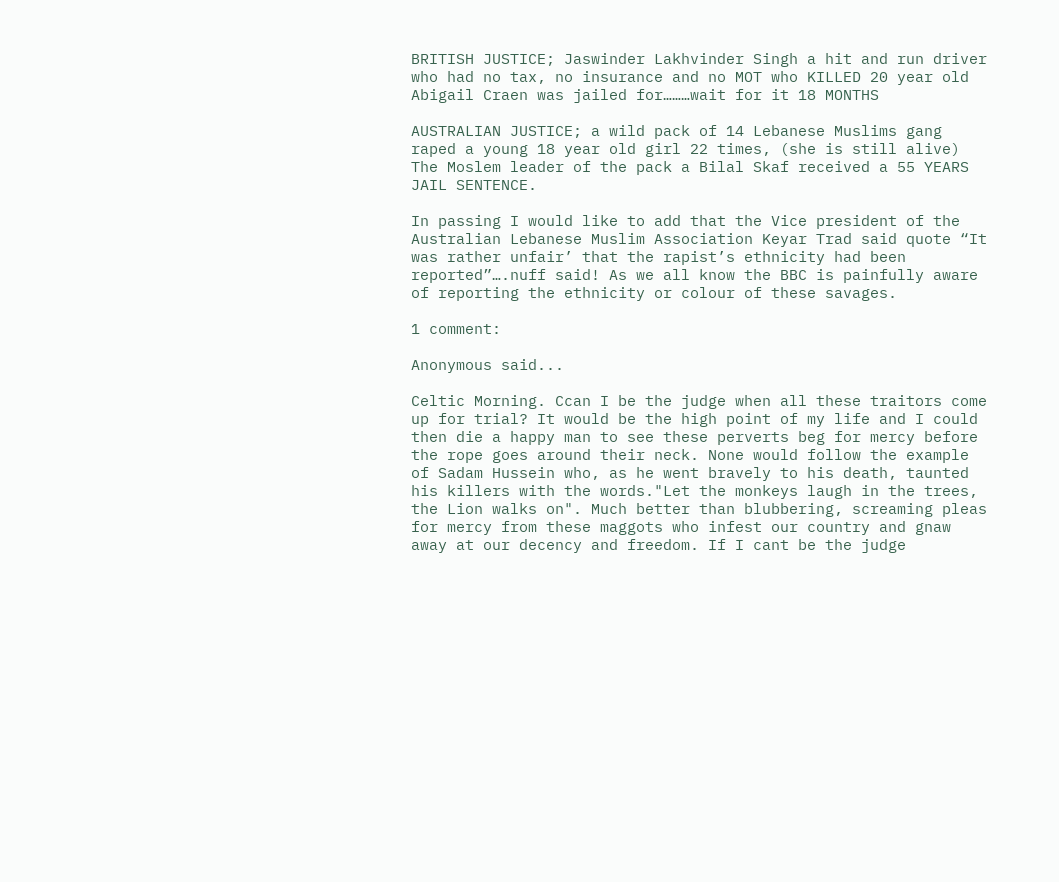BRITISH JUSTICE; Jaswinder Lakhvinder Singh a hit and run driver who had no tax, no insurance and no MOT who KILLED 20 year old Abigail Craen was jailed for………wait for it 18 MONTHS

AUSTRALIAN JUSTICE; a wild pack of 14 Lebanese Muslims gang raped a young 18 year old girl 22 times, (she is still alive) The Moslem leader of the pack a Bilal Skaf received a 55 YEARS JAIL SENTENCE.

In passing I would like to add that the Vice president of the Australian Lebanese Muslim Association Keyar Trad said quote “It was rather unfair’ that the rapist’s ethnicity had been reported”….nuff said! As we all know the BBC is painfully aware of reporting the ethnicity or colour of these savages.

1 comment:

Anonymous said...

Celtic Morning. Ccan I be the judge when all these traitors come up for trial? It would be the high point of my life and I could then die a happy man to see these perverts beg for mercy before the rope goes around their neck. None would follow the example of Sadam Hussein who, as he went bravely to his death, taunted his killers with the words."Let the monkeys laugh in the trees, the Lion walks on". Much better than blubbering, screaming pleas for mercy from these maggots who infest our country and gnaw away at our decency and freedom. If I cant be the judge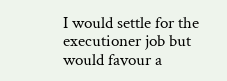I would settle for the executioner job but would favour a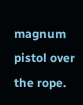magnum pistol over the rope.